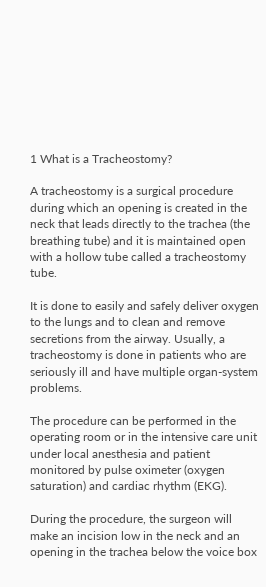1 What is a Tracheostomy?

A tracheostomy is a surgical procedure during which an opening is created in the neck that leads directly to the trachea (the breathing tube) and it is maintained open with a hollow tube called a tracheostomy tube.

It is done to easily and safely deliver oxygen to the lungs and to clean and remove secretions from the airway. Usually, a tracheostomy is done in patients who are seriously ill and have multiple organ-system problems.

The procedure can be performed in the operating room or in the intensive care unit under local anesthesia and patient monitored by pulse oximeter (oxygen saturation) and cardiac rhythm (EKG).

During the procedure, the surgeon will make an incision low in the neck and an opening in the trachea below the voice box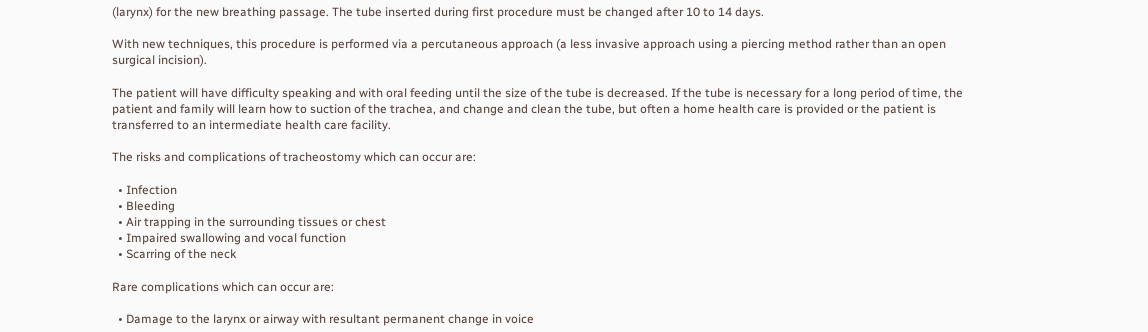(larynx) for the new breathing passage. The tube inserted during first procedure must be changed after 10 to 14 days.

With new techniques, this procedure is performed via a percutaneous approach (a less invasive approach using a piercing method rather than an open surgical incision).

The patient will have difficulty speaking and with oral feeding until the size of the tube is decreased. If the tube is necessary for a long period of time, the patient and family will learn how to suction of the trachea, and change and clean the tube, but often a home health care is provided or the patient is transferred to an intermediate health care facility.

The risks and complications of tracheostomy which can occur are:

  • Infection
  • Bleeding
  • Air trapping in the surrounding tissues or chest
  • Impaired swallowing and vocal function
  • Scarring of the neck

Rare complications which can occur are:

  • Damage to the larynx or airway with resultant permanent change in voice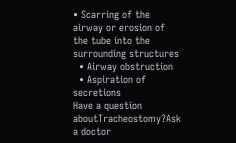• Scarring of the airway or erosion of the tube into the surrounding structures
  • Airway obstruction
  • Aspiration of secretions
Have a question aboutTracheostomy?Ask a doctor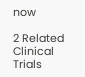now

2 Related Clinical Trials